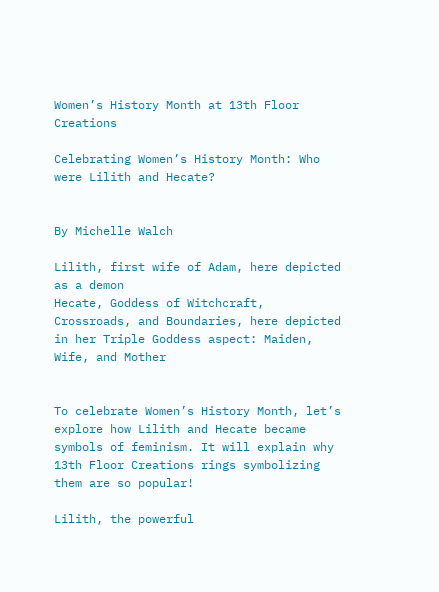Women’s History Month at 13th Floor Creations

Celebrating Women’s History Month: Who were Lilith and Hecate?


By Michelle Walch

Lilith, first wife of Adam, here depicted as a demon
Hecate, Goddess of Witchcraft, Crossroads, and Boundaries, here depicted in her Triple Goddess aspect: Maiden, Wife, and Mother


To celebrate Women’s History Month, let’s explore how Lilith and Hecate became symbols of feminism. It will explain why 13th Floor Creations rings symbolizing them are so popular!

Lilith, the powerful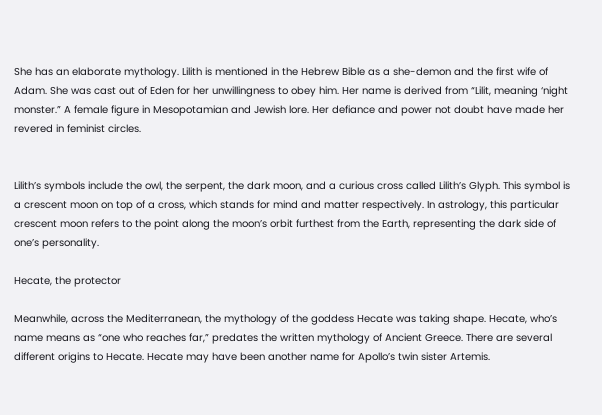She has an elaborate mythology. Lilith is mentioned in the Hebrew Bible as a she-demon and the first wife of Adam. She was cast out of Eden for her unwillingness to obey him. Her name is derived from “Lilit, meaning ‘night monster.” A female figure in Mesopotamian and Jewish lore. Her defiance and power not doubt have made her revered in feminist circles.


Lilith’s symbols include the owl, the serpent, the dark moon, and a curious cross called Lilith’s Glyph. This symbol is a crescent moon on top of a cross, which stands for mind and matter respectively. In astrology, this particular crescent moon refers to the point along the moon’s orbit furthest from the Earth, representing the dark side of one’s personality.

Hecate, the protector

Meanwhile, across the Mediterranean, the mythology of the goddess Hecate was taking shape. Hecate, who’s name means as “one who reaches far,” predates the written mythology of Ancient Greece. There are several different origins to Hecate. Hecate may have been another name for Apollo’s twin sister Artemis.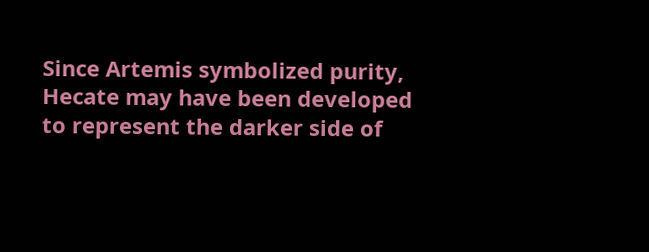Since Artemis symbolized purity, Hecate may have been developed to represent the darker side of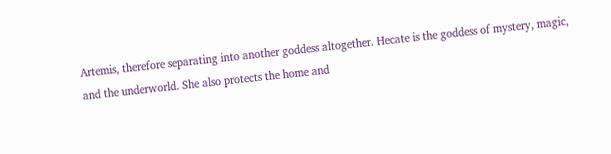Artemis, therefore separating into another goddess altogether. Hecate is the goddess of mystery, magic, and the underworld. She also protects the home and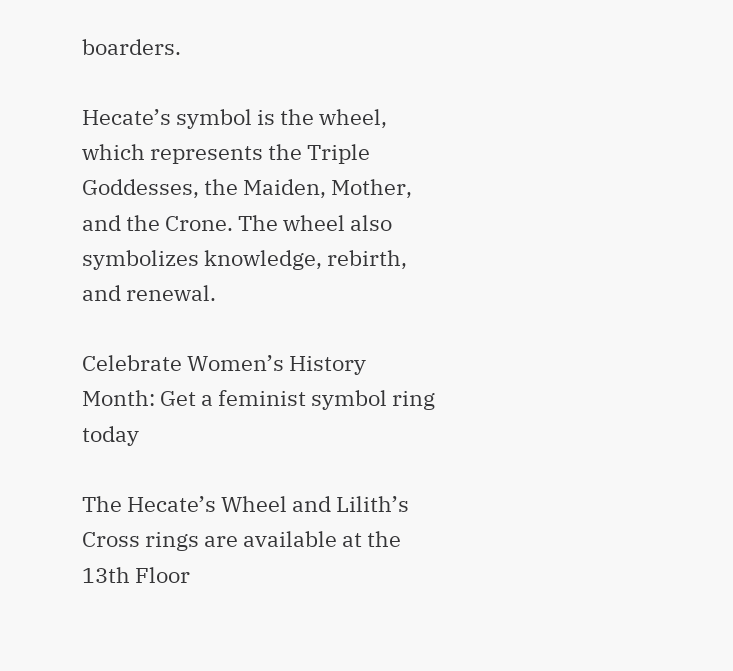boarders.

Hecate’s symbol is the wheel, which represents the Triple Goddesses, the Maiden, Mother, and the Crone. The wheel also symbolizes knowledge, rebirth, and renewal.

Celebrate Women’s History Month: Get a feminist symbol ring today

The Hecate’s Wheel and Lilith’s Cross rings are available at the 13th Floor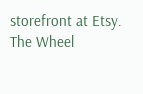storefront at Etsy. The Wheel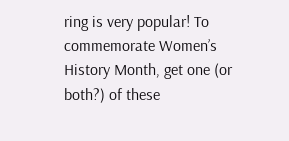ring is very popular! To commemorate Women’s History Month, get one (or both?) of these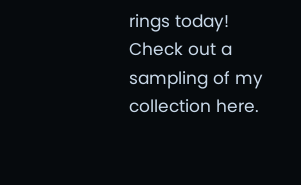rings today! Check out a sampling of my collection here.